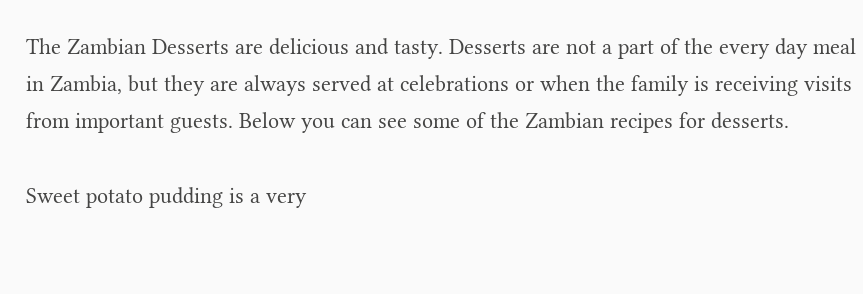The Zambian Desserts are delicious and tasty. Desserts are not a part of the every day meal in Zambia, but they are always served at celebrations or when the family is receiving visits from important guests. Below you can see some of the Zambian recipes for desserts.

Sweet potato pudding is a very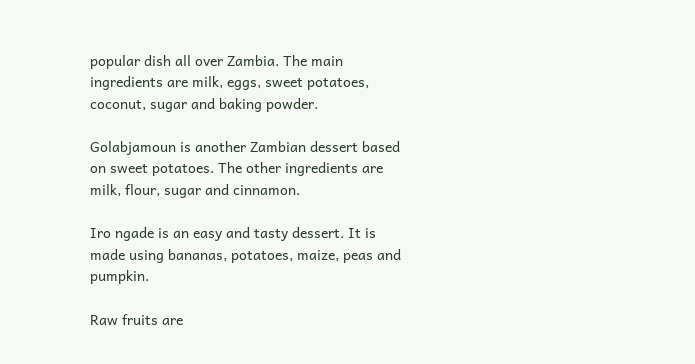popular dish all over Zambia. The main ingredients are milk, eggs, sweet potatoes, coconut, sugar and baking powder.

Golabjamoun is another Zambian dessert based on sweet potatoes. The other ingredients are milk, flour, sugar and cinnamon.

Iro ngade is an easy and tasty dessert. It is made using bananas, potatoes, maize, peas and pumpkin.

Raw fruits are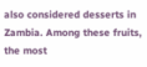also considered desserts in Zambia. Among these fruits, the most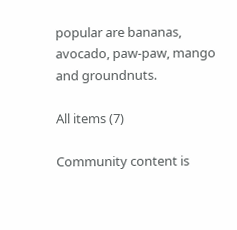popular are bananas, avocado, paw-paw, mango and groundnuts.

All items (7)

Community content is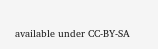available under CC-BY-SA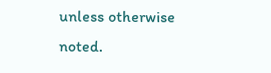unless otherwise noted.